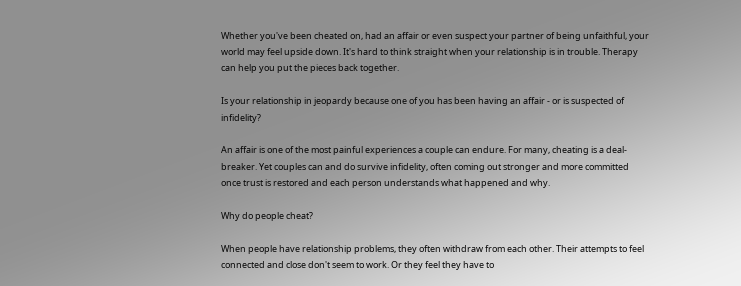Whether you've been cheated on, had an affair or even suspect your partner of being unfaithful, your world may feel upside down. It's hard to think straight when your relationship is in trouble. Therapy can help you put the pieces back together.

Is your relationship in jeopardy because one of you has been having an affair - or is suspected of infidelity?

An affair is one of the most painful experiences a couple can endure. For many, cheating is a deal-breaker. Yet couples can and do survive infidelity, often coming out stronger and more committed once trust is restored and each person understands what happened and why.

Why do people cheat?

When people have relationship problems, they often withdraw from each other. Their attempts to feel connected and close don't seem to work. Or they feel they have to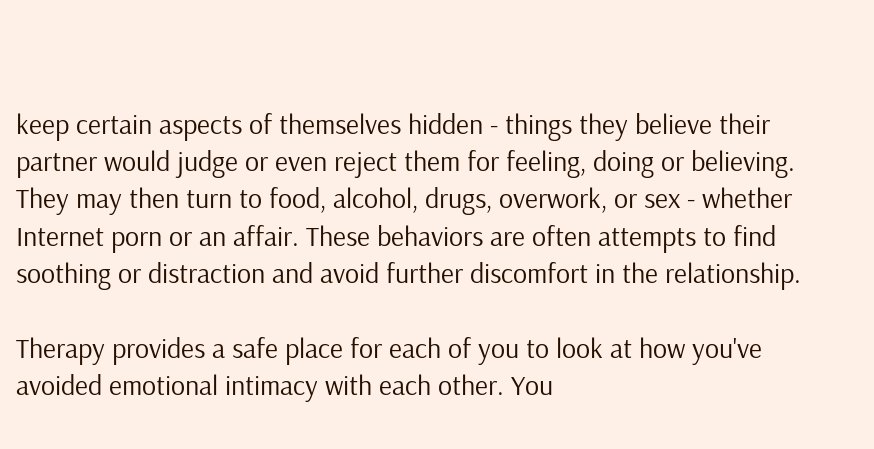keep certain aspects of themselves hidden - things they believe their partner would judge or even reject them for feeling, doing or believing. They may then turn to food, alcohol, drugs, overwork, or sex - whether Internet porn or an affair. These behaviors are often attempts to find soothing or distraction and avoid further discomfort in the relationship.

Therapy provides a safe place for each of you to look at how you've avoided emotional intimacy with each other. You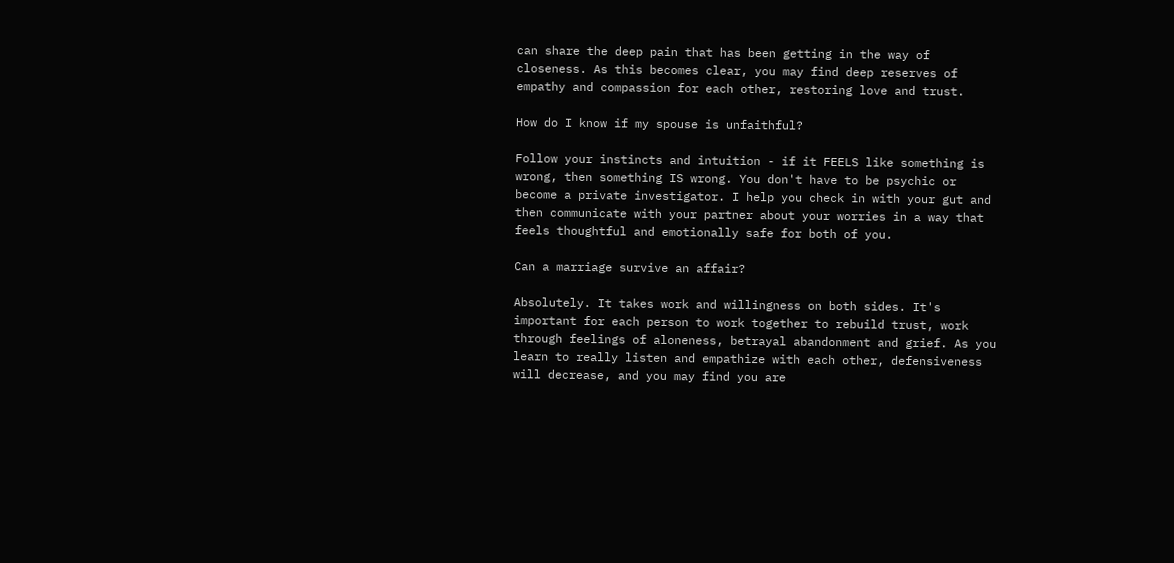can share the deep pain that has been getting in the way of closeness. As this becomes clear, you may find deep reserves of empathy and compassion for each other, restoring love and trust.

How do I know if my spouse is unfaithful?

Follow your instincts and intuition - if it FEELS like something is wrong, then something IS wrong. You don't have to be psychic or become a private investigator. I help you check in with your gut and then communicate with your partner about your worries in a way that feels thoughtful and emotionally safe for both of you.

Can a marriage survive an affair?

Absolutely. It takes work and willingness on both sides. It's important for each person to work together to rebuild trust, work through feelings of aloneness, betrayal abandonment and grief. As you learn to really listen and empathize with each other, defensiveness will decrease, and you may find you are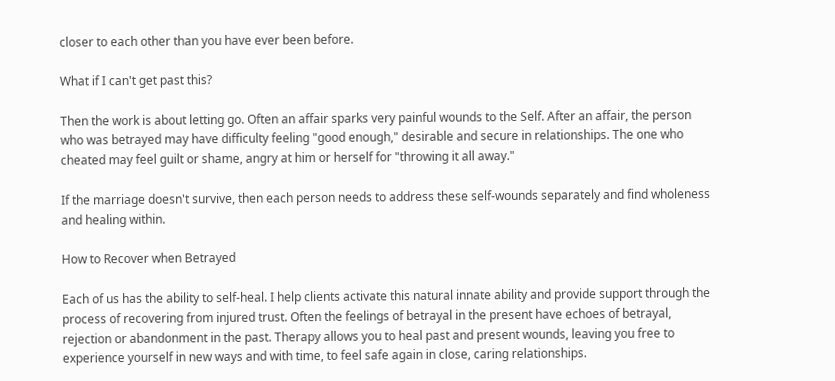closer to each other than you have ever been before.

What if I can't get past this?

Then the work is about letting go. Often an affair sparks very painful wounds to the Self. After an affair, the person who was betrayed may have difficulty feeling "good enough," desirable and secure in relationships. The one who cheated may feel guilt or shame, angry at him or herself for "throwing it all away."

If the marriage doesn't survive, then each person needs to address these self-wounds separately and find wholeness and healing within.

How to Recover when Betrayed

Each of us has the ability to self-heal. I help clients activate this natural innate ability and provide support through the process of recovering from injured trust. Often the feelings of betrayal in the present have echoes of betrayal, rejection or abandonment in the past. Therapy allows you to heal past and present wounds, leaving you free to experience yourself in new ways and with time, to feel safe again in close, caring relationships.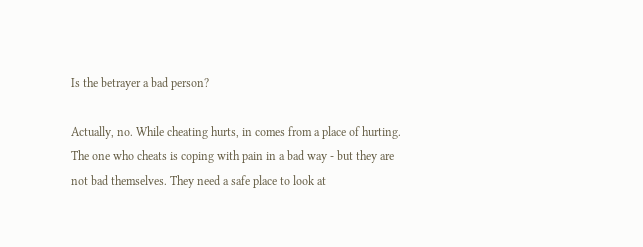Is the betrayer a bad person?

Actually, no. While cheating hurts, in comes from a place of hurting. The one who cheats is coping with pain in a bad way - but they are not bad themselves. They need a safe place to look at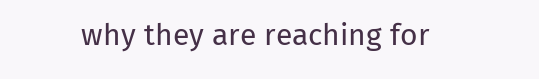why they are reaching for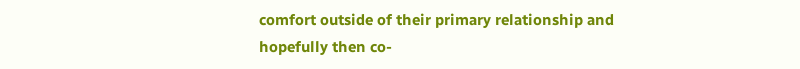comfort outside of their primary relationship and hopefully then co-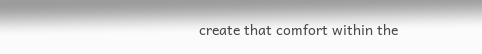create that comfort within the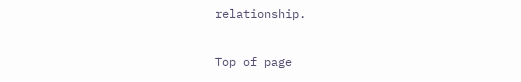relationship.

Top of page